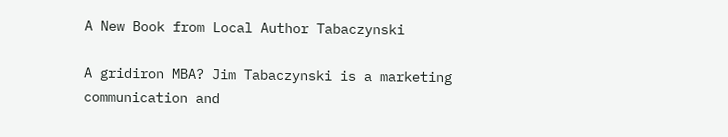A New Book from Local Author Tabaczynski

A gridiron MBA? Jim Tabaczynski is a marketing communication and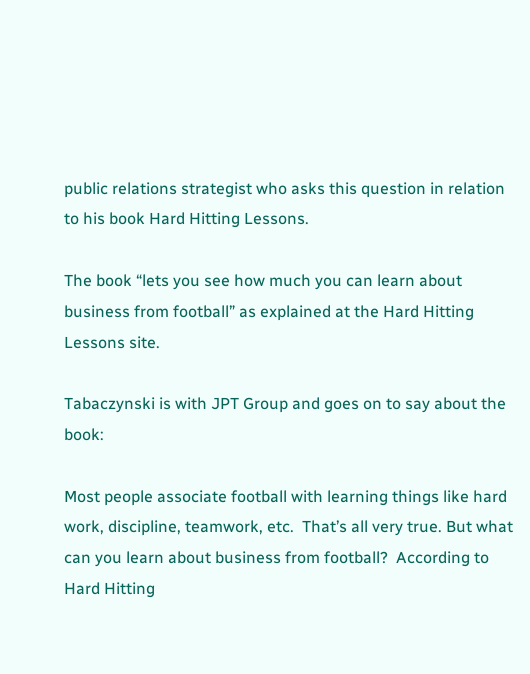public relations strategist who asks this question in relation to his book Hard Hitting Lessons.

The book “lets you see how much you can learn about business from football” as explained at the Hard Hitting Lessons site.

Tabaczynski is with JPT Group and goes on to say about the book:

Most people associate football with learning things like hard work, discipline, teamwork, etc.  That’s all very true. But what can you learn about business from football?  According to Hard Hitting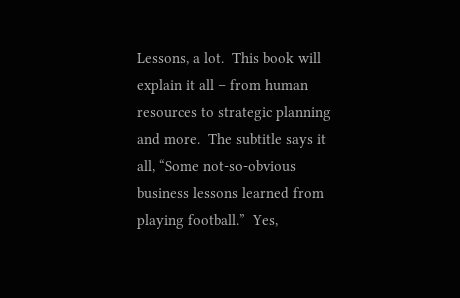Lessons, a lot.  This book will explain it all – from human resources to strategic planning and more.  The subtitle says it all, “Some not-so-obvious business lessons learned from playing football.”  Yes,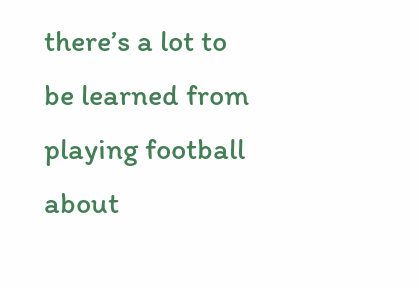there’s a lot to be learned from playing football about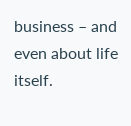business – and even about life itself.